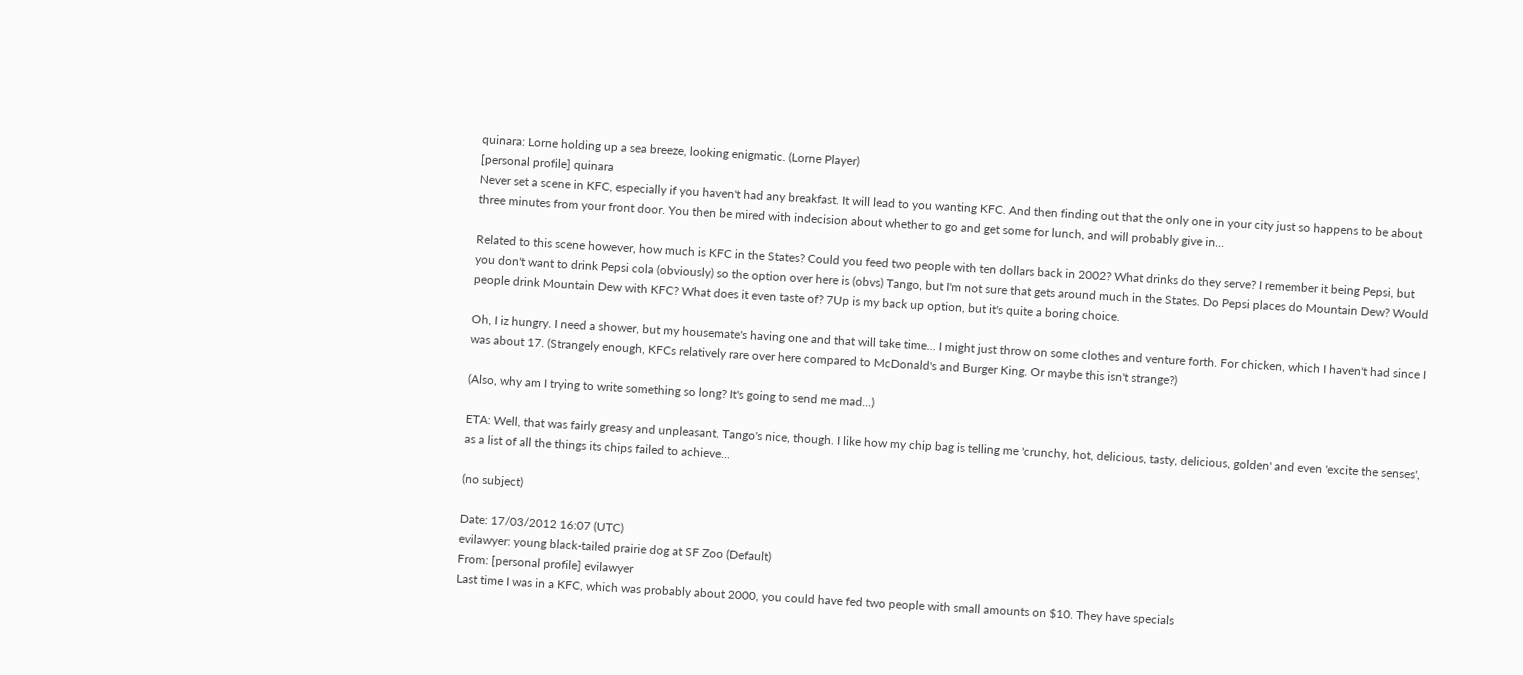quinara: Lorne holding up a sea breeze, looking enigmatic. (Lorne Player)
[personal profile] quinara
Never set a scene in KFC, especially if you haven't had any breakfast. It will lead to you wanting KFC. And then finding out that the only one in your city just so happens to be about three minutes from your front door. You then be mired with indecision about whether to go and get some for lunch, and will probably give in...

Related to this scene however, how much is KFC in the States? Could you feed two people with ten dollars back in 2002? What drinks do they serve? I remember it being Pepsi, but you don't want to drink Pepsi cola (obviously) so the option over here is (obvs) Tango, but I'm not sure that gets around much in the States. Do Pepsi places do Mountain Dew? Would people drink Mountain Dew with KFC? What does it even taste of? 7Up is my back up option, but it's quite a boring choice.

Oh, I iz hungry. I need a shower, but my housemate's having one and that will take time... I might just throw on some clothes and venture forth. For chicken, which I haven't had since I was about 17. (Strangely enough, KFCs relatively rare over here compared to McDonald's and Burger King. Or maybe this isn't strange?)

(Also, why am I trying to write something so long? It's going to send me mad...)

ETA: Well, that was fairly greasy and unpleasant. Tango's nice, though. I like how my chip bag is telling me 'crunchy, hot, delicious, tasty, delicious, golden' and even 'excite the senses', as a list of all the things its chips failed to achieve...

(no subject)

Date: 17/03/2012 16:07 (UTC)
evilawyer: young black-tailed prairie dog at SF Zoo (Default)
From: [personal profile] evilawyer
Last time I was in a KFC, which was probably about 2000, you could have fed two people with small amounts on $10. They have specials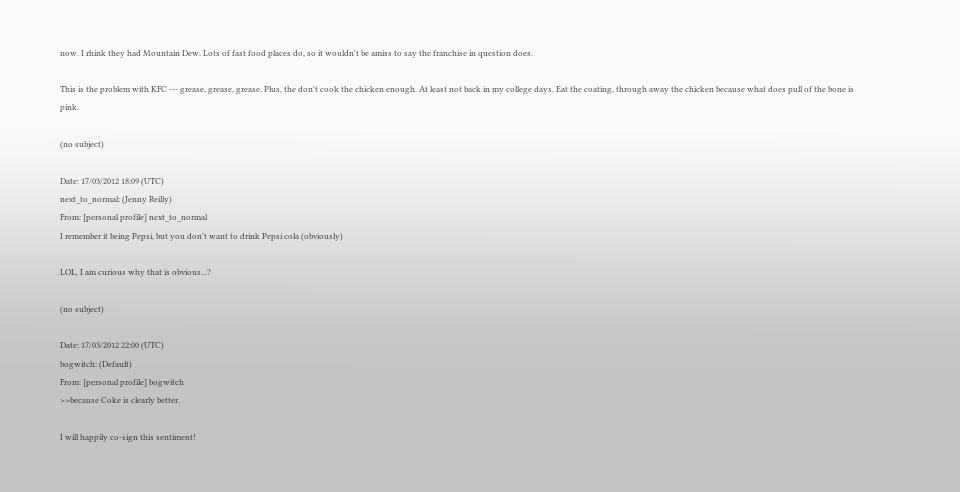now. I rhink they had Mountain Dew. Lots of fast food places do, so it wouldn't be amiss to say the franchise in question does.

This is the problem with KFC --- grease, grease, grease. Plus, the don't cook the chicken enough. At least not back in my college days. Eat the coating, through away the chicken because what does pull of the bone is pink.

(no subject)

Date: 17/03/2012 18:09 (UTC)
next_to_normal: (Jenny Reilly)
From: [personal profile] next_to_normal
I remember it being Pepsi, but you don't want to drink Pepsi cola (obviously)

LOL, I am curious why that is obvious...?

(no subject)

Date: 17/03/2012 22:00 (UTC)
bogwitch: (Default)
From: [personal profile] bogwitch
>>because Coke is clearly better.

I will happily co-sign this sentiment!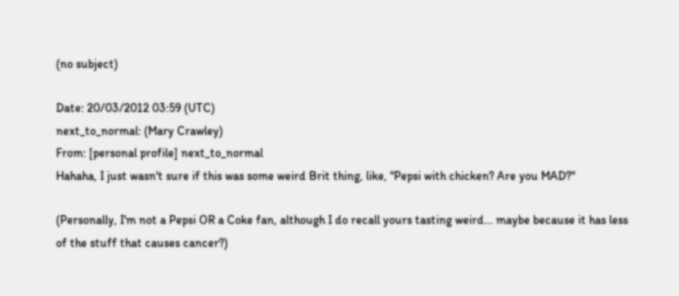(no subject)

Date: 20/03/2012 03:59 (UTC)
next_to_normal: (Mary Crawley)
From: [personal profile] next_to_normal
Hahaha, I just wasn't sure if this was some weird Brit thing, like, "Pepsi with chicken? Are you MAD?"

(Personally, I'm not a Pepsi OR a Coke fan, although I do recall yours tasting weird... maybe because it has less of the stuff that causes cancer?)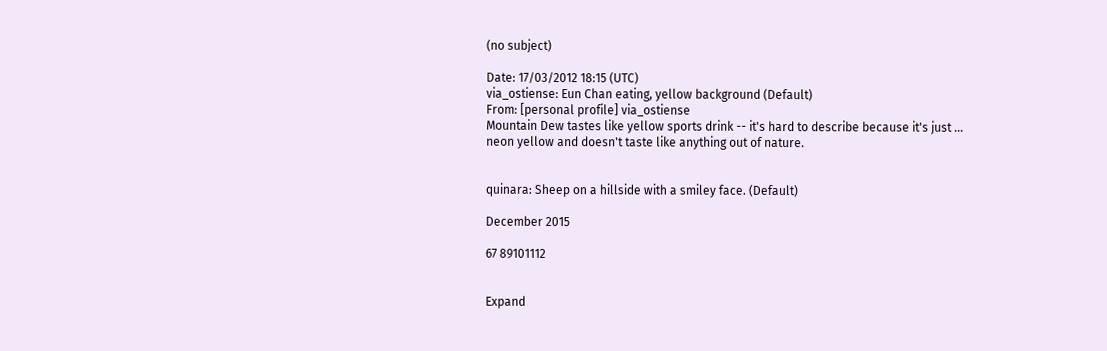(no subject)

Date: 17/03/2012 18:15 (UTC)
via_ostiense: Eun Chan eating, yellow background (Default)
From: [personal profile] via_ostiense
Mountain Dew tastes like yellow sports drink -- it's hard to describe because it's just ... neon yellow and doesn't taste like anything out of nature.


quinara: Sheep on a hillside with a smiley face. (Default)

December 2015

67 89101112


Expand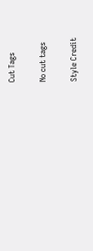Cut Tags

No cut tags

Style Credit